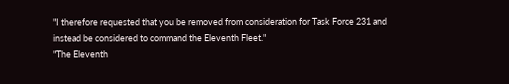"I therefore requested that you be removed from consideration for Task Force 231 and instead be considered to command the Eleventh Fleet."
"The Eleventh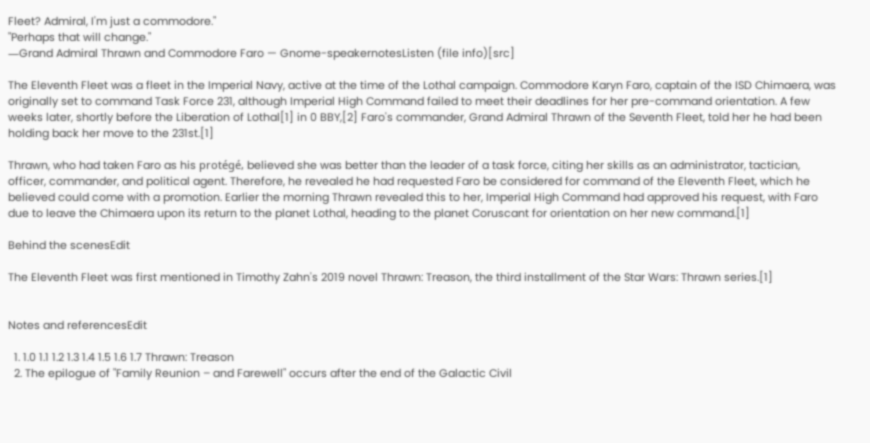Fleet? Admiral, I'm just a commodore."
"Perhaps that will change."
―Grand Admiral Thrawn and Commodore Faro — Gnome-speakernotesListen (file info)[src]

The Eleventh Fleet was a fleet in the Imperial Navy, active at the time of the Lothal campaign. Commodore Karyn Faro, captain of the ISD Chimaera, was originally set to command Task Force 231, although Imperial High Command failed to meet their deadlines for her pre-command orientation. A few weeks later, shortly before the Liberation of Lothal[1] in 0 BBY,[2] Faro's commander, Grand Admiral Thrawn of the Seventh Fleet, told her he had been holding back her move to the 231st.[1]

Thrawn, who had taken Faro as his protégé, believed she was better than the leader of a task force, citing her skills as an administrator, tactician, officer, commander, and political agent. Therefore, he revealed he had requested Faro be considered for command of the Eleventh Fleet, which he believed could come with a promotion. Earlier the morning Thrawn revealed this to her, Imperial High Command had approved his request, with Faro due to leave the Chimaera upon its return to the planet Lothal, heading to the planet Coruscant for orientation on her new command.[1]

Behind the scenesEdit

The Eleventh Fleet was first mentioned in Timothy Zahn's 2019 novel Thrawn: Treason, the third installment of the Star Wars: Thrawn series.[1]


Notes and referencesEdit

  1. 1.0 1.1 1.2 1.3 1.4 1.5 1.6 1.7 Thrawn: Treason
  2. The epilogue of "Family Reunion – and Farewell" occurs after the end of the Galactic Civil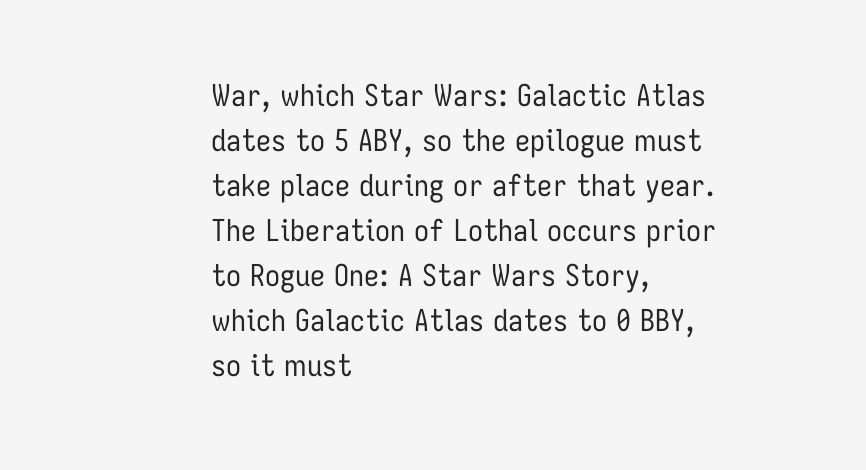War, which Star Wars: Galactic Atlas dates to 5 ABY, so the epilogue must take place during or after that year. The Liberation of Lothal occurs prior to Rogue One: A Star Wars Story, which Galactic Atlas dates to 0 BBY, so it must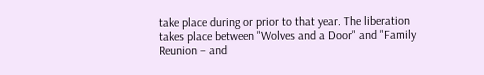take place during or prior to that year. The liberation takes place between "Wolves and a Door" and "Family Reunion – and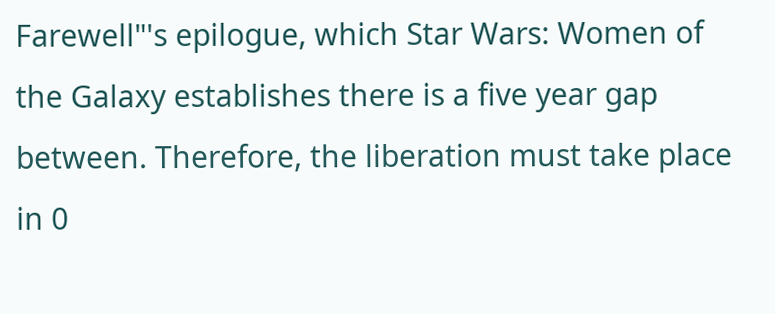Farewell"'s epilogue, which Star Wars: Women of the Galaxy establishes there is a five year gap between. Therefore, the liberation must take place in 0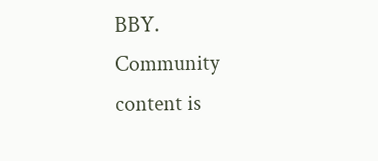BBY.
Community content is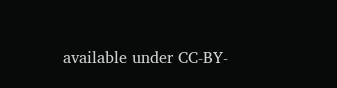available under CC-BY-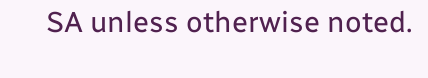SA unless otherwise noted.